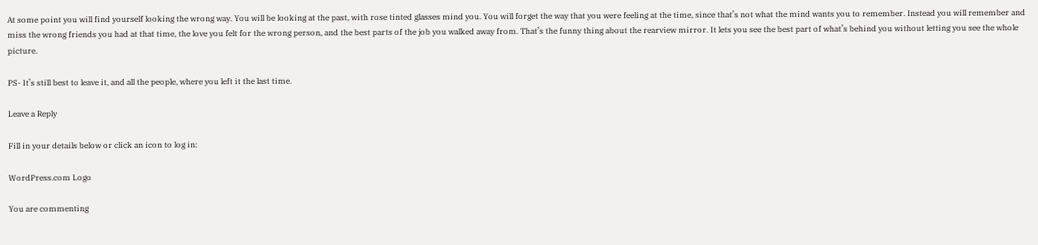At some point you will find yourself looking the wrong way. You will be looking at the past, with rose tinted glasses mind you. You will forget the way that you were feeling at the time, since that’s not what the mind wants you to remember. Instead you will remember and miss the wrong friends you had at that time, the love you felt for the wrong person, and the best parts of the job you walked away from. That’s the funny thing about the rearview mirror. It lets you see the best part of what’s behind you without letting you see the whole picture.

PS- It’s still best to leave it, and all the people, where you left it the last time.

Leave a Reply

Fill in your details below or click an icon to log in:

WordPress.com Logo

You are commenting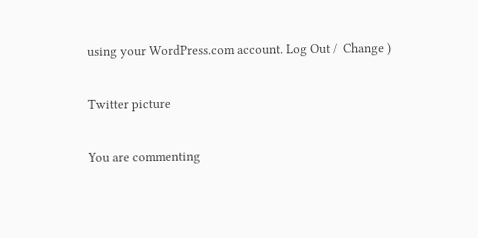using your WordPress.com account. Log Out /  Change )

Twitter picture

You are commenting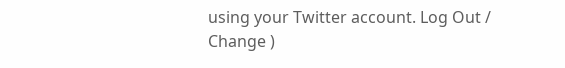using your Twitter account. Log Out /  Change )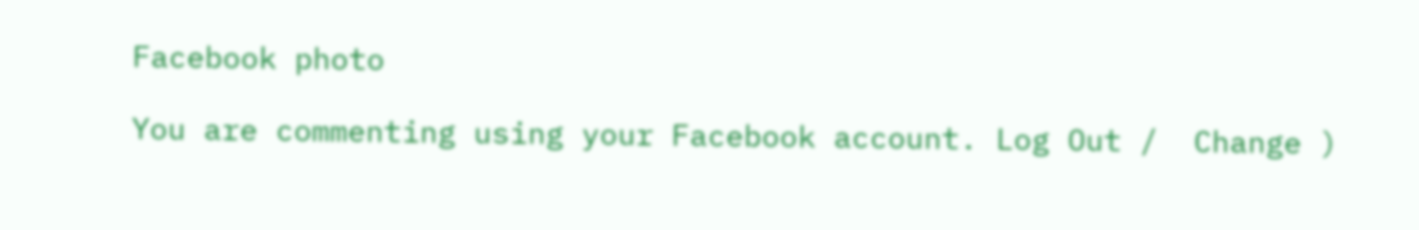Facebook photo

You are commenting using your Facebook account. Log Out /  Change )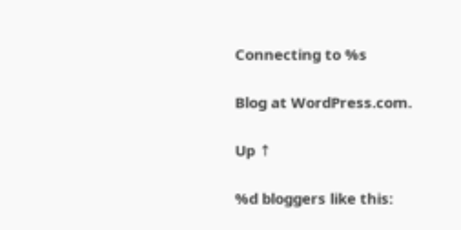Connecting to %s

Blog at WordPress.com.

Up ↑

%d bloggers like this: